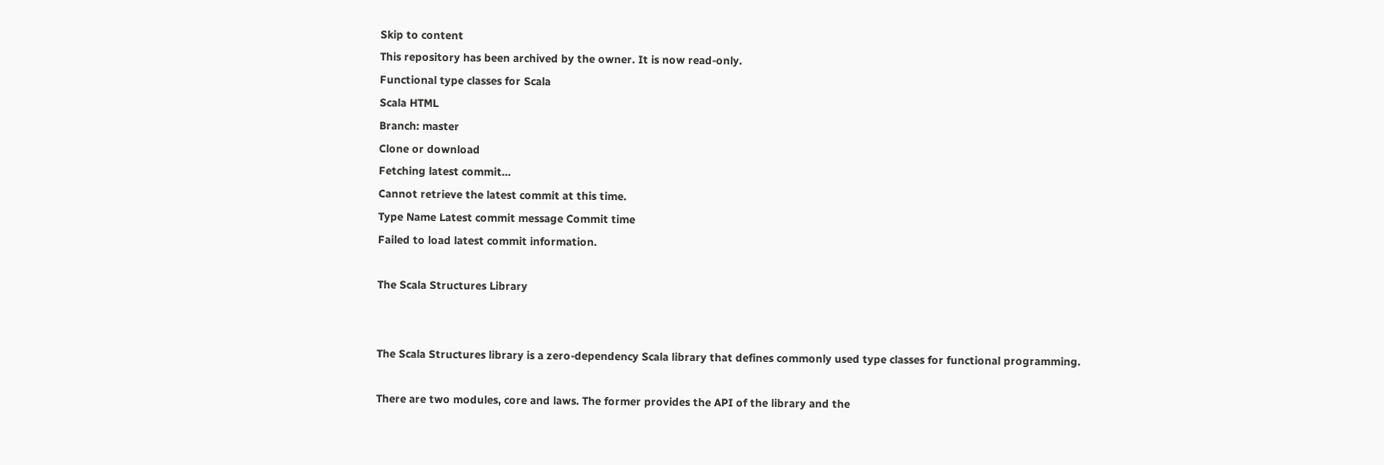Skip to content
This repository has been archived by the owner. It is now read-only.
Functional type classes for Scala
Scala HTML
Branch: master
Clone or download
Fetching latest commit…
Cannot retrieve the latest commit at this time.
Type Name Latest commit message Commit time
Failed to load latest commit information.

The Scala Structures Library


The Scala Structures library is a zero-dependency Scala library that defines commonly used type classes for functional programming.

There are two modules, core and laws. The former provides the API of the library and the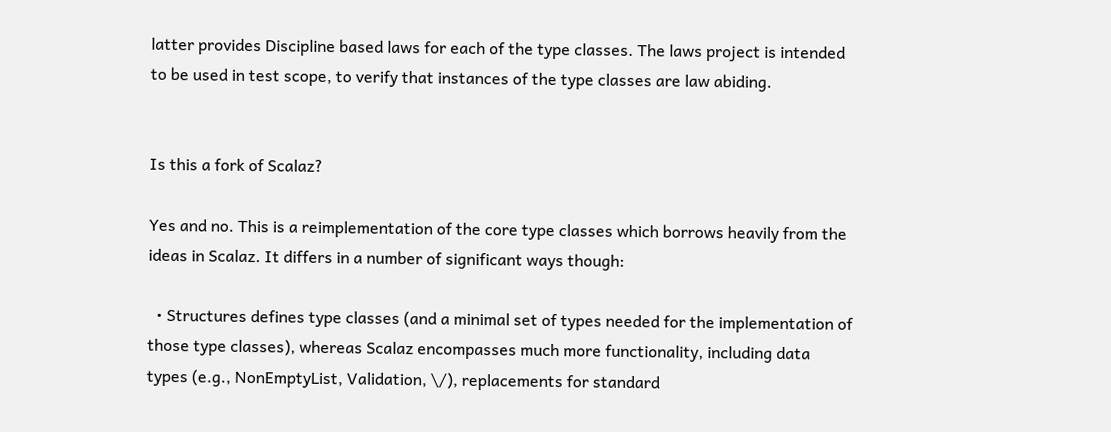latter provides Discipline based laws for each of the type classes. The laws project is intended to be used in test scope, to verify that instances of the type classes are law abiding.


Is this a fork of Scalaz?

Yes and no. This is a reimplementation of the core type classes which borrows heavily from the ideas in Scalaz. It differs in a number of significant ways though:

  • Structures defines type classes (and a minimal set of types needed for the implementation of those type classes), whereas Scalaz encompasses much more functionality, including data types (e.g., NonEmptyList, Validation, \/), replacements for standard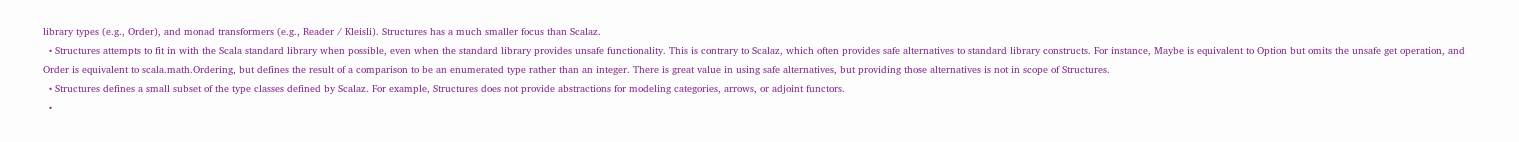library types (e.g., Order), and monad transformers (e.g., Reader / Kleisli). Structures has a much smaller focus than Scalaz.
  • Structures attempts to fit in with the Scala standard library when possible, even when the standard library provides unsafe functionality. This is contrary to Scalaz, which often provides safe alternatives to standard library constructs. For instance, Maybe is equivalent to Option but omits the unsafe get operation, and Order is equivalent to scala.math.Ordering, but defines the result of a comparison to be an enumerated type rather than an integer. There is great value in using safe alternatives, but providing those alternatives is not in scope of Structures.
  • Structures defines a small subset of the type classes defined by Scalaz. For example, Structures does not provide abstractions for modeling categories, arrows, or adjoint functors.
  •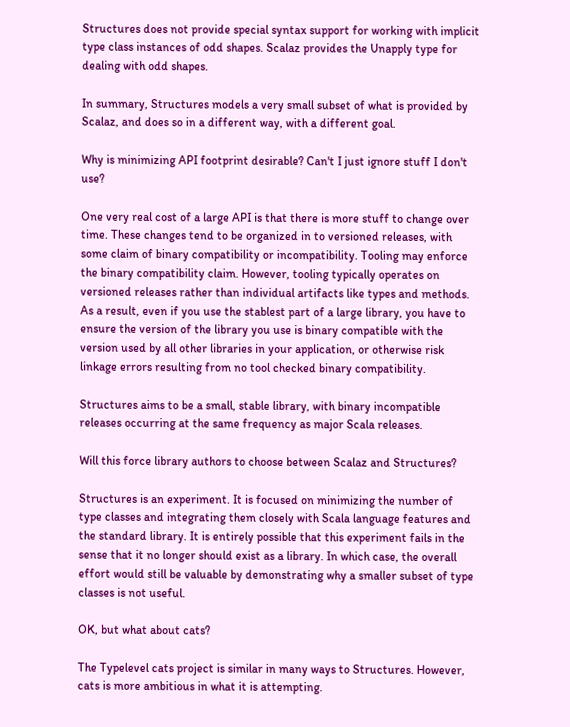Structures does not provide special syntax support for working with implicit type class instances of odd shapes. Scalaz provides the Unapply type for dealing with odd shapes.

In summary, Structures models a very small subset of what is provided by Scalaz, and does so in a different way, with a different goal.

Why is minimizing API footprint desirable? Can't I just ignore stuff I don't use?

One very real cost of a large API is that there is more stuff to change over time. These changes tend to be organized in to versioned releases, with some claim of binary compatibility or incompatibility. Tooling may enforce the binary compatibility claim. However, tooling typically operates on versioned releases rather than individual artifacts like types and methods. As a result, even if you use the stablest part of a large library, you have to ensure the version of the library you use is binary compatible with the version used by all other libraries in your application, or otherwise risk linkage errors resulting from no tool checked binary compatibility.

Structures aims to be a small, stable library, with binary incompatible releases occurring at the same frequency as major Scala releases.

Will this force library authors to choose between Scalaz and Structures?

Structures is an experiment. It is focused on minimizing the number of type classes and integrating them closely with Scala language features and the standard library. It is entirely possible that this experiment fails in the sense that it no longer should exist as a library. In which case, the overall effort would still be valuable by demonstrating why a smaller subset of type classes is not useful.

OK, but what about cats?

The Typelevel cats project is similar in many ways to Structures. However, cats is more ambitious in what it is attempting.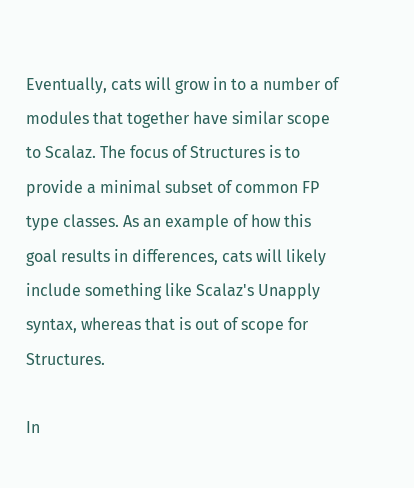Eventually, cats will grow in to a number of modules that together have similar scope to Scalaz. The focus of Structures is to provide a minimal subset of common FP type classes. As an example of how this goal results in differences, cats will likely include something like Scalaz's Unapply syntax, whereas that is out of scope for Structures.

In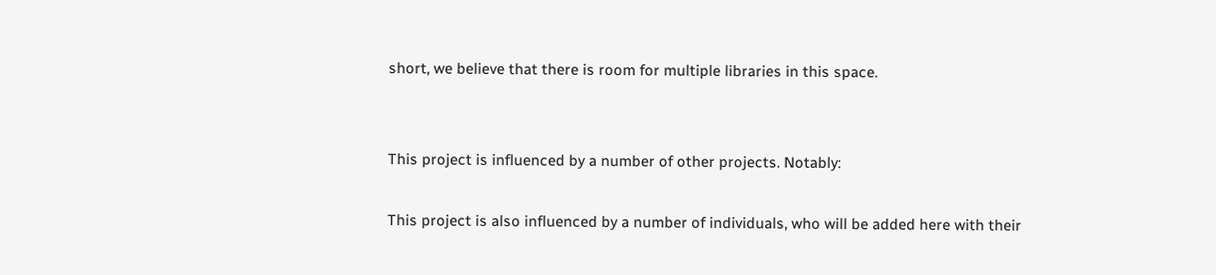short, we believe that there is room for multiple libraries in this space.


This project is influenced by a number of other projects. Notably:

This project is also influenced by a number of individuals, who will be added here with their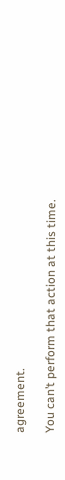agreement.

You can’t perform that action at this time.